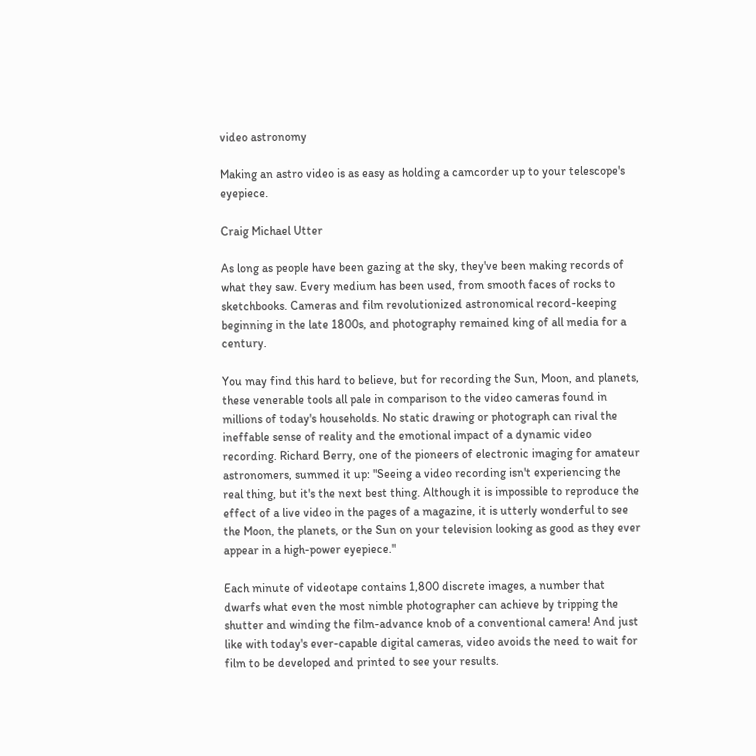video astronomy

Making an astro video is as easy as holding a camcorder up to your telescope's eyepiece.

Craig Michael Utter

As long as people have been gazing at the sky, they've been making records of what they saw. Every medium has been used, from smooth faces of rocks to sketchbooks. Cameras and film revolutionized astronomical record-keeping beginning in the late 1800s, and photography remained king of all media for a century.

You may find this hard to believe, but for recording the Sun, Moon, and planets, these venerable tools all pale in comparison to the video cameras found in millions of today's households. No static drawing or photograph can rival the ineffable sense of reality and the emotional impact of a dynamic video recording. Richard Berry, one of the pioneers of electronic imaging for amateur astronomers, summed it up: "Seeing a video recording isn't experiencing the real thing, but it's the next best thing. Although it is impossible to reproduce the effect of a live video in the pages of a magazine, it is utterly wonderful to see the Moon, the planets, or the Sun on your television looking as good as they ever appear in a high-power eyepiece."

Each minute of videotape contains 1,800 discrete images, a number that dwarfs what even the most nimble photographer can achieve by tripping the shutter and winding the film-advance knob of a conventional camera! And just like with today's ever-capable digital cameras, video avoids the need to wait for film to be developed and printed to see your results.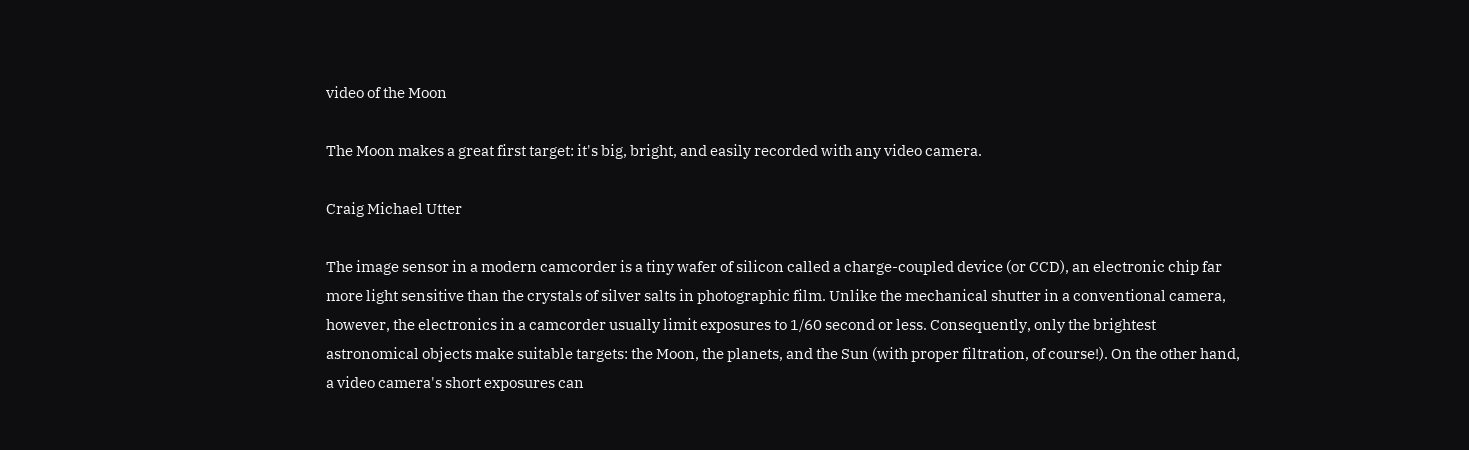video of the Moon

The Moon makes a great first target: it's big, bright, and easily recorded with any video camera.

Craig Michael Utter

The image sensor in a modern camcorder is a tiny wafer of silicon called a charge-coupled device (or CCD), an electronic chip far more light sensitive than the crystals of silver salts in photographic film. Unlike the mechanical shutter in a conventional camera, however, the electronics in a camcorder usually limit exposures to 1/60 second or less. Consequently, only the brightest astronomical objects make suitable targets: the Moon, the planets, and the Sun (with proper filtration, of course!). On the other hand, a video camera's short exposures can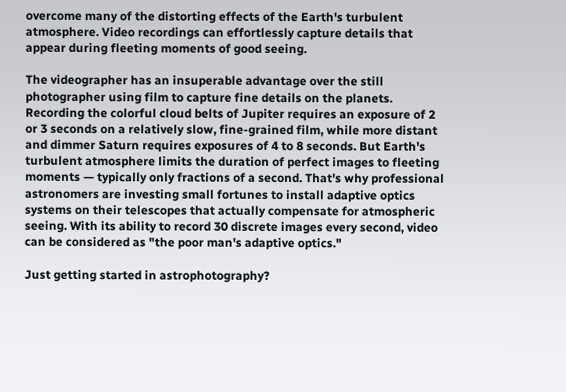overcome many of the distorting effects of the Earth's turbulent atmosphere. Video recordings can effortlessly capture details that appear during fleeting moments of good seeing.

The videographer has an insuperable advantage over the still photographer using film to capture fine details on the planets. Recording the colorful cloud belts of Jupiter requires an exposure of 2 or 3 seconds on a relatively slow, fine-grained film, while more distant and dimmer Saturn requires exposures of 4 to 8 seconds. But Earth's turbulent atmosphere limits the duration of perfect images to fleeting moments — typically only fractions of a second. That's why professional astronomers are investing small fortunes to install adaptive optics systems on their telescopes that actually compensate for atmospheric seeing. With its ability to record 30 discrete images every second, video can be considered as "the poor man's adaptive optics."

Just getting started in astrophotography?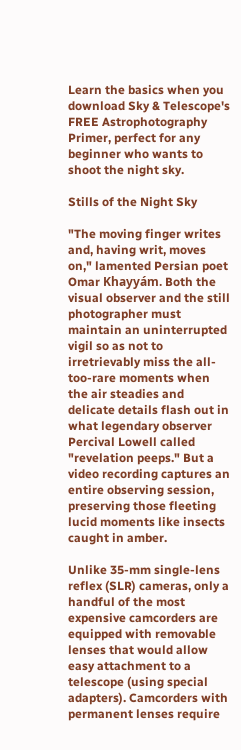Learn the basics when you download Sky & Telescope's FREE Astrophotography Primer, perfect for any beginner who wants to shoot the night sky.

Stills of the Night Sky

"The moving finger writes and, having writ, moves on," lamented Persian poet Omar Khayyám. Both the visual observer and the still photographer must maintain an uninterrupted vigil so as not to irretrievably miss the all-too-rare moments when the air steadies and delicate details flash out in what legendary observer Percival Lowell called "revelation peeps." But a video recording captures an entire observing session, preserving those fleeting lucid moments like insects caught in amber.

Unlike 35-mm single-lens reflex (SLR) cameras, only a handful of the most expensive camcorders are equipped with removable lenses that would allow easy attachment to a telescope (using special adapters). Camcorders with permanent lenses require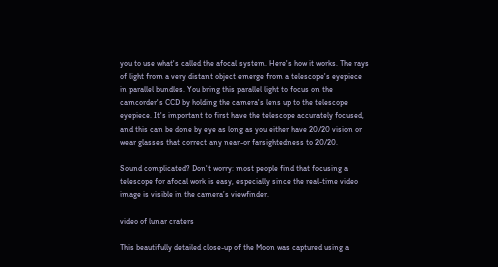you to use what's called the afocal system. Here's how it works. The rays of light from a very distant object emerge from a telescope's eyepiece in parallel bundles. You bring this parallel light to focus on the camcorder's CCD by holding the camera's lens up to the telescope eyepiece. It's important to first have the telescope accurately focused, and this can be done by eye as long as you either have 20/20 vision or wear glasses that correct any near-or farsightedness to 20/20.

Sound complicated? Don't worry: most people find that focusing a telescope for afocal work is easy, especially since the real-time video image is visible in the camera’s viewfinder.

video of lunar craters

This beautifully detailed close-up of the Moon was captured using a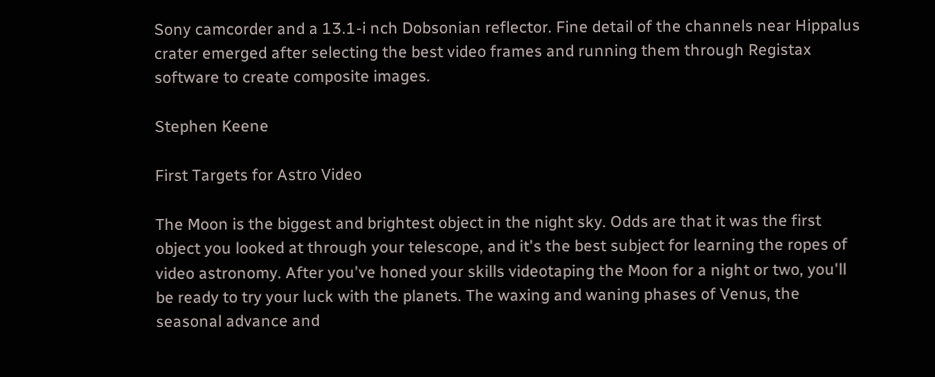Sony camcorder and a 13.1-i nch Dobsonian reflector. Fine detail of the channels near Hippalus crater emerged after selecting the best video frames and running them through Registax software to create composite images.

Stephen Keene

First Targets for Astro Video

The Moon is the biggest and brightest object in the night sky. Odds are that it was the first object you looked at through your telescope, and it's the best subject for learning the ropes of video astronomy. After you've honed your skills videotaping the Moon for a night or two, you'll be ready to try your luck with the planets. The waxing and waning phases of Venus, the seasonal advance and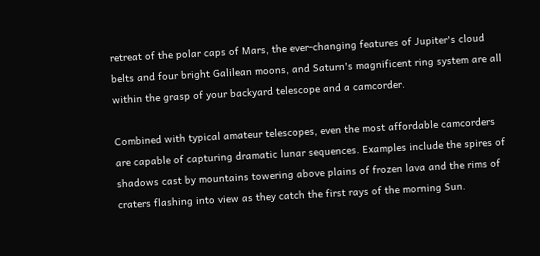retreat of the polar caps of Mars, the ever-changing features of Jupiter's cloud belts and four bright Galilean moons, and Saturn's magnificent ring system are all within the grasp of your backyard telescope and a camcorder.

Combined with typical amateur telescopes, even the most affordable camcorders are capable of capturing dramatic lunar sequences. Examples include the spires of shadows cast by mountains towering above plains of frozen lava and the rims of craters flashing into view as they catch the first rays of the morning Sun.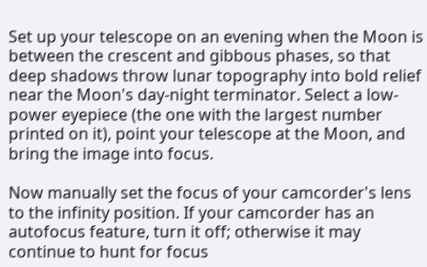Set up your telescope on an evening when the Moon is between the crescent and gibbous phases, so that deep shadows throw lunar topography into bold relief near the Moon's day-night terminator. Select a low-power eyepiece (the one with the largest number printed on it), point your telescope at the Moon, and bring the image into focus.

Now manually set the focus of your camcorder's lens to the infinity position. If your camcorder has an autofocus feature, turn it off; otherwise it may continue to hunt for focus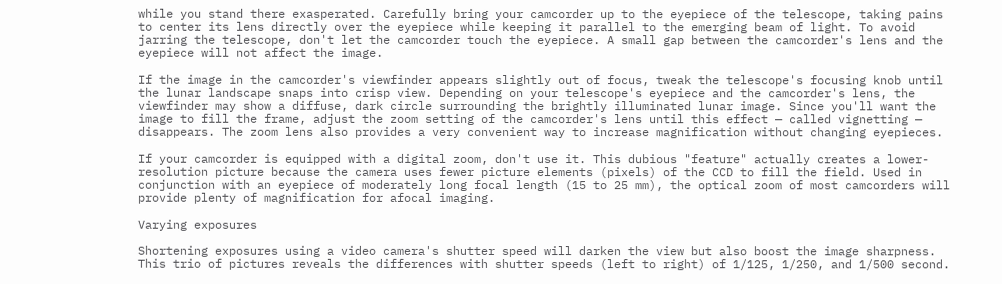while you stand there exasperated. Carefully bring your camcorder up to the eyepiece of the telescope, taking pains to center its lens directly over the eyepiece while keeping it parallel to the emerging beam of light. To avoid jarring the telescope, don't let the camcorder touch the eyepiece. A small gap between the camcorder's lens and the eyepiece will not affect the image.

If the image in the camcorder's viewfinder appears slightly out of focus, tweak the telescope's focusing knob until the lunar landscape snaps into crisp view. Depending on your telescope's eyepiece and the camcorder's lens, the viewfinder may show a diffuse, dark circle surrounding the brightly illuminated lunar image. Since you'll want the image to fill the frame, adjust the zoom setting of the camcorder's lens until this effect — called vignetting — disappears. The zoom lens also provides a very convenient way to increase magnification without changing eyepieces.

If your camcorder is equipped with a digital zoom, don't use it. This dubious "feature" actually creates a lower-resolution picture because the camera uses fewer picture elements (pixels) of the CCD to fill the field. Used in conjunction with an eyepiece of moderately long focal length (15 to 25 mm), the optical zoom of most camcorders will provide plenty of magnification for afocal imaging.

Varying exposures

Shortening exposures using a video camera's shutter speed will darken the view but also boost the image sharpness. This trio of pictures reveals the differences with shutter speeds (left to right) of 1/125, 1/250, and 1/500 second.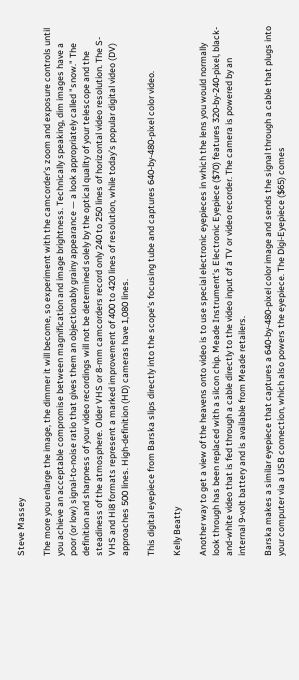Steve Massey

The more you enlarge the image, the dimmer it will become, so experiment with the camcorder's zoom and exposure controls until you achieve an acceptable compromise between magnification and image brightness. Technically speaking, dim images have a poor (or low) signal-to-noise ratio that gives them an objectionably grainy appearance — a look appropriately called "snow." The definition and sharpness of your video recordings will not be determined solely by the optical quality of your telescope and the steadiness of the atmosphere. Older VHS or 8-mm camcorders record only 240 to 250 lines of horizontal video resolution. The S-VHS and Hi8 formats represent a marked improvement of 400 to 420 lines of resolution, while today’s popular digital video (DV) approaches 500 lines. High-definition (HD) cameras have 1,080 lines.

This digital eyepiece from Barska slips directly into the scope's focusing tube and captures 640-by-480-pixel color video.

Kelly Beatty

Another way to get a view of the heavens onto video is to use special electronic eyepieces in which the lens you would normally look through has been replaced with a silcon chip. Meade Instrument’s Electronic Eyepiece ($70) features 320-by-240-pixel, black-and-white video that is fed through a cable directly to the video input of a TV or video recorder. The camera is powered by an internal 9-volt battery and is available from Meade retailers.

Barska makes a similar eyepiece that captures a 640-by-480-pixel color image and sends the signal through a cable that plugs into your computer via a USB connection, which also powers the eyepiece. The Digi-Eyepiece ($65) comes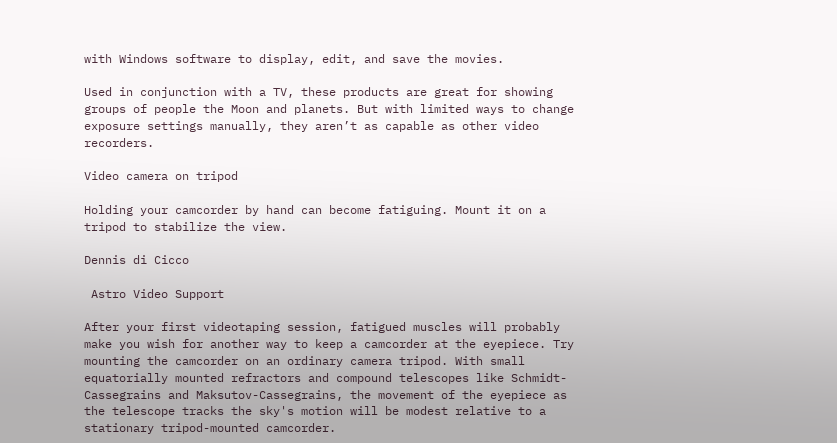with Windows software to display, edit, and save the movies.

Used in conjunction with a TV, these products are great for showing groups of people the Moon and planets. But with limited ways to change exposure settings manually, they aren’t as capable as other video recorders.

Video camera on tripod

Holding your camcorder by hand can become fatiguing. Mount it on a tripod to stabilize the view.

Dennis di Cicco

 Astro Video Support

After your first videotaping session, fatigued muscles will probably make you wish for another way to keep a camcorder at the eyepiece. Try mounting the camcorder on an ordinary camera tripod. With small equatorially mounted refractors and compound telescopes like Schmidt-Cassegrains and Maksutov-Cassegrains, the movement of the eyepiece as the telescope tracks the sky's motion will be modest relative to a stationary tripod-mounted camcorder.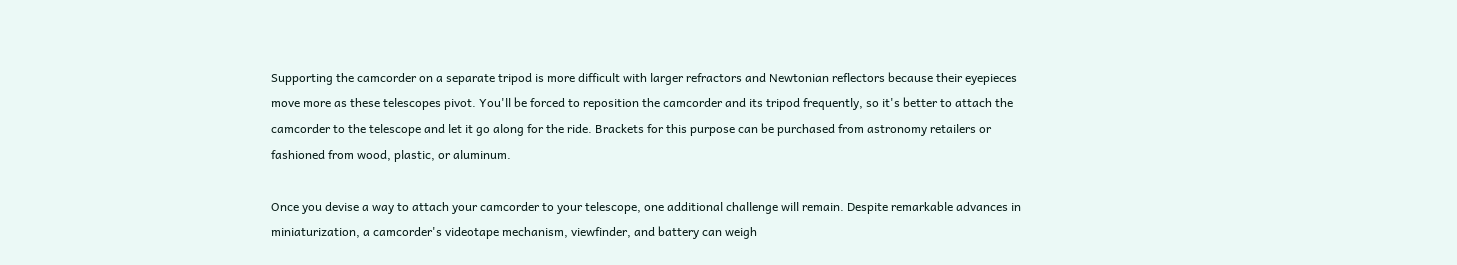Supporting the camcorder on a separate tripod is more difficult with larger refractors and Newtonian reflectors because their eyepieces move more as these telescopes pivot. You'll be forced to reposition the camcorder and its tripod frequently, so it's better to attach the camcorder to the telescope and let it go along for the ride. Brackets for this purpose can be purchased from astronomy retailers or fashioned from wood, plastic, or aluminum.

Once you devise a way to attach your camcorder to your telescope, one additional challenge will remain. Despite remarkable advances in miniaturization, a camcorder's videotape mechanism, viewfinder, and battery can weigh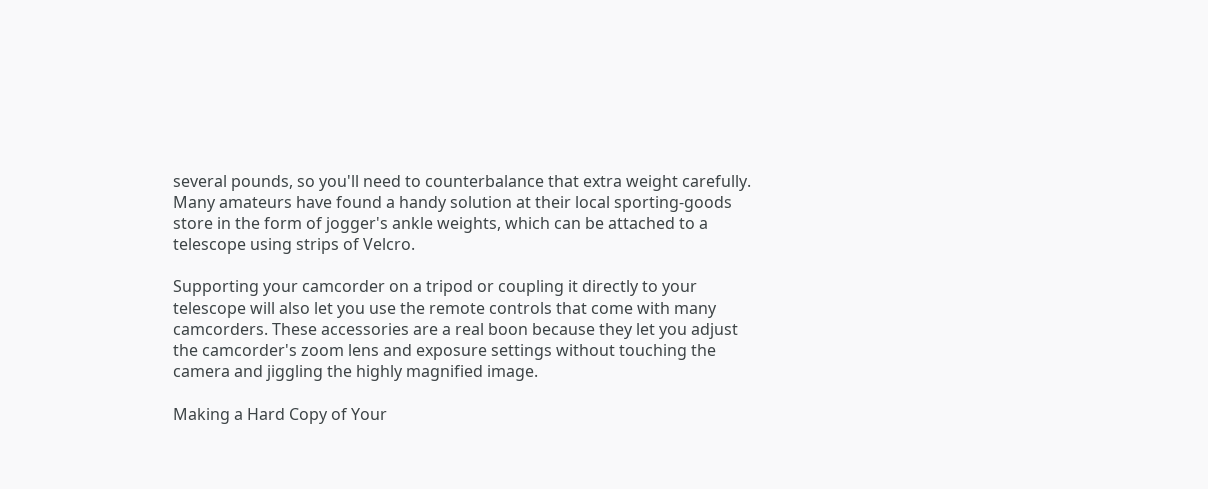several pounds, so you'll need to counterbalance that extra weight carefully. Many amateurs have found a handy solution at their local sporting-goods store in the form of jogger's ankle weights, which can be attached to a telescope using strips of Velcro.

Supporting your camcorder on a tripod or coupling it directly to your telescope will also let you use the remote controls that come with many camcorders. These accessories are a real boon because they let you adjust the camcorder's zoom lens and exposure settings without touching the camera and jiggling the highly magnified image.

Making a Hard Copy of Your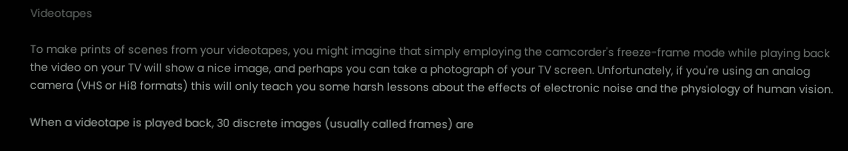Videotapes

To make prints of scenes from your videotapes, you might imagine that simply employing the camcorder's freeze-frame mode while playing back the video on your TV will show a nice image, and perhaps you can take a photograph of your TV screen. Unfortunately, if you're using an analog camera (VHS or Hi8 formats) this will only teach you some harsh lessons about the effects of electronic noise and the physiology of human vision.

When a videotape is played back, 30 discrete images (usually called frames) are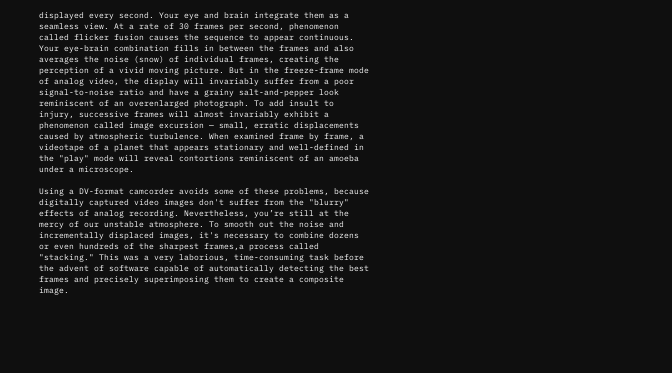displayed every second. Your eye and brain integrate them as a seamless view. At a rate of 30 frames per second, phenomenon called flicker fusion causes the sequence to appear continuous. Your eye-brain combination fills in between the frames and also averages the noise (snow) of individual frames, creating the perception of a vivid moving picture. But in the freeze-frame mode of analog video, the display will invariably suffer from a poor signal-to-noise ratio and have a grainy salt-and-pepper look reminiscent of an overenlarged photograph. To add insult to injury, successive frames will almost invariably exhibit a phenomenon called image excursion — small, erratic displacements caused by atmospheric turbulence. When examined frame by frame, a videotape of a planet that appears stationary and well-defined in the "play" mode will reveal contortions reminiscent of an amoeba under a microscope.

Using a DV-format camcorder avoids some of these problems, because digitally captured video images don't suffer from the "blurry" effects of analog recording. Nevertheless, you’re still at the mercy of our unstable atmosphere. To smooth out the noise and incrementally displaced images, it's necessary to combine dozens or even hundreds of the sharpest frames,a process called "stacking." This was a very laborious, time-consuming task before the advent of software capable of automatically detecting the best frames and precisely superimposing them to create a composite image.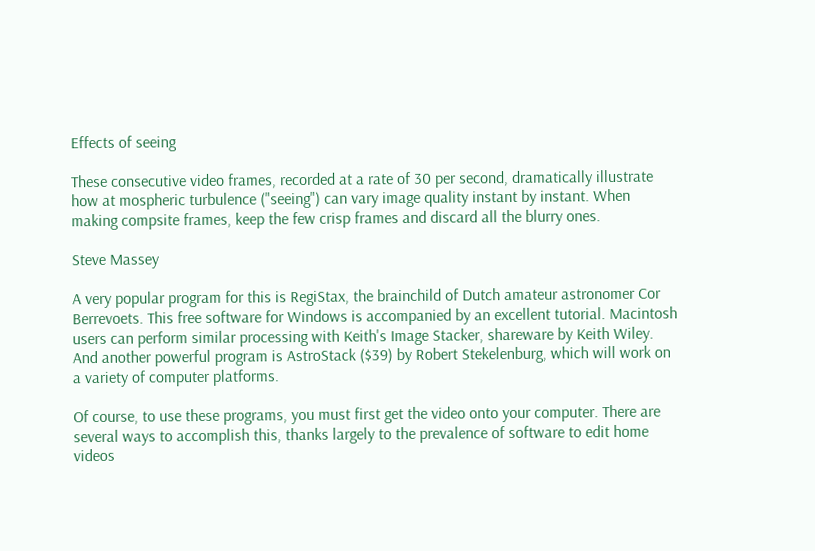Effects of seeing

These consecutive video frames, recorded at a rate of 30 per second, dramatically illustrate how at mospheric turbulence ("seeing") can vary image quality instant by instant. When making compsite frames, keep the few crisp frames and discard all the blurry ones.

Steve Massey

A very popular program for this is RegiStax, the brainchild of Dutch amateur astronomer Cor Berrevoets. This free software for Windows is accompanied by an excellent tutorial. Macintosh users can perform similar processing with Keith's Image Stacker, shareware by Keith Wiley. And another powerful program is AstroStack ($39) by Robert Stekelenburg, which will work on a variety of computer platforms.

Of course, to use these programs, you must first get the video onto your computer. There are several ways to accomplish this, thanks largely to the prevalence of software to edit home videos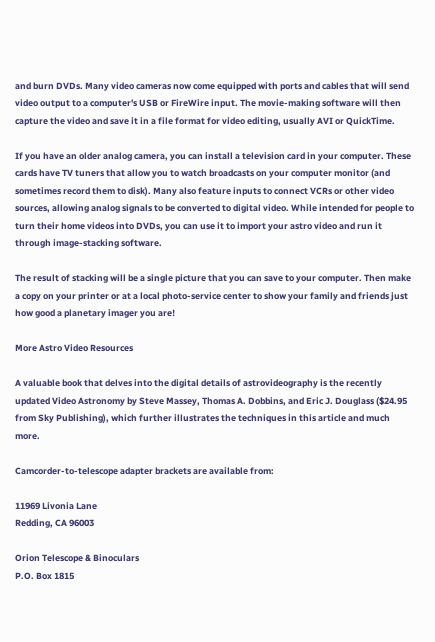and burn DVDs. Many video cameras now come equipped with ports and cables that will send video output to a computer's USB or FireWire input. The movie-making software will then capture the video and save it in a file format for video editing, usually AVI or QuickTime.

If you have an older analog camera, you can install a television card in your computer. These cards have TV tuners that allow you to watch broadcasts on your computer monitor (and sometimes record them to disk). Many also feature inputs to connect VCRs or other video sources, allowing analog signals to be converted to digital video. While intended for people to turn their home videos into DVDs, you can use it to import your astro video and run it through image-stacking software.

The result of stacking will be a single picture that you can save to your computer. Then make a copy on your printer or at a local photo-service center to show your family and friends just how good a planetary imager you are!

More Astro Video Resources

A valuable book that delves into the digital details of astrovideography is the recently updated Video Astronomy by Steve Massey, Thomas A. Dobbins, and Eric J. Douglass ($24.95 from Sky Publishing), which further illustrates the techniques in this article and much more.

Camcorder-to-telescope adapter brackets are available from:

11969 Livonia Lane
Redding, CA 96003

Orion Telescope & Binoculars
P.O. Box 1815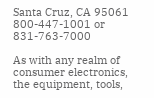Santa Cruz, CA 95061
800-447-1001 or 831-763-7000

As with any realm of consumer electronics, the equipment, tools,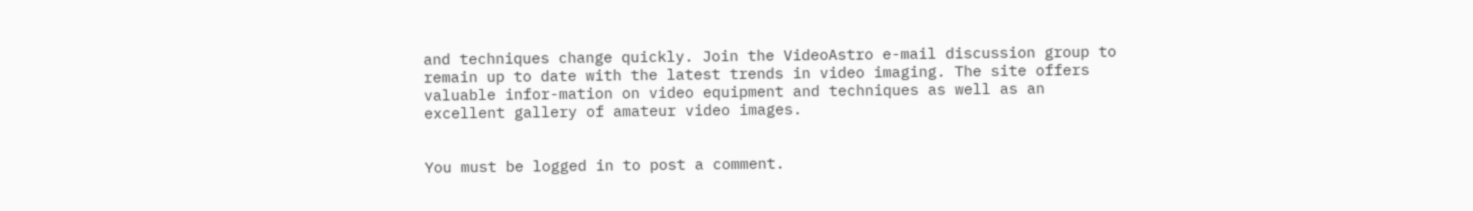and techniques change quickly. Join the VideoAstro e-mail discussion group to remain up to date with the latest trends in video imaging. The site offers valuable infor-mation on video equipment and techniques as well as an excellent gallery of amateur video images.


You must be logged in to post a comment.